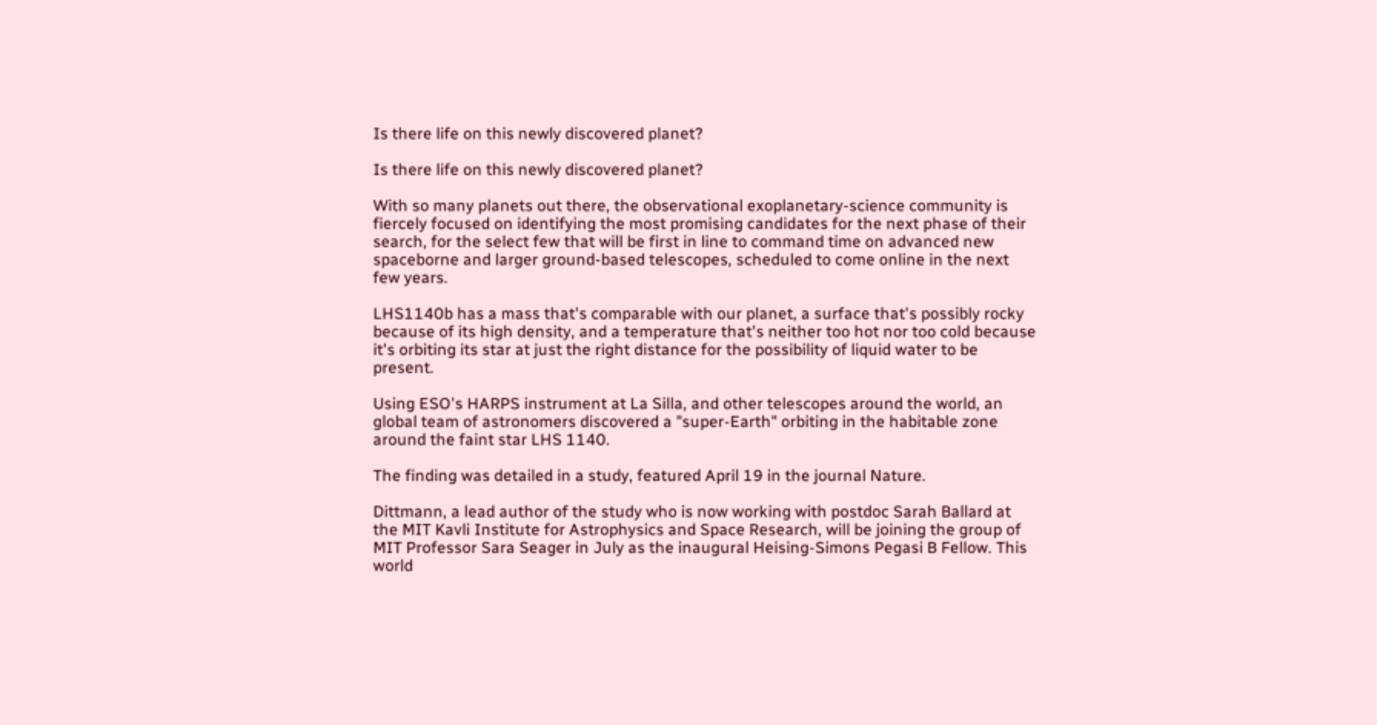Is there life on this newly discovered planet?

Is there life on this newly discovered planet?

With so many planets out there, the observational exoplanetary-science community is fiercely focused on identifying the most promising candidates for the next phase of their search, for the select few that will be first in line to command time on advanced new spaceborne and larger ground-based telescopes, scheduled to come online in the next few years.

LHS1140b has a mass that's comparable with our planet, a surface that's possibly rocky because of its high density, and a temperature that's neither too hot nor too cold because it's orbiting its star at just the right distance for the possibility of liquid water to be present.

Using ESO's HARPS instrument at La Silla, and other telescopes around the world, an global team of astronomers discovered a "super-Earth" orbiting in the habitable zone around the faint star LHS 1140.

The finding was detailed in a study, featured April 19 in the journal Nature.

Dittmann, a lead author of the study who is now working with postdoc Sarah Ballard at the MIT Kavli Institute for Astrophysics and Space Research, will be joining the group of MIT Professor Sara Seager in July as the inaugural Heising-Simons Pegasi B Fellow. This world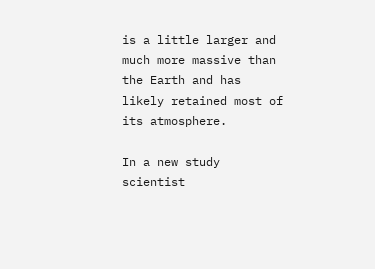is a little larger and much more massive than the Earth and has likely retained most of its atmosphere.

In a new study scientist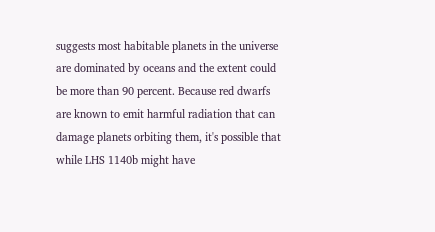suggests most habitable planets in the universe are dominated by oceans and the extent could be more than 90 percent. Because red dwarfs are known to emit harmful radiation that can damage planets orbiting them, it's possible that while LHS 1140b might have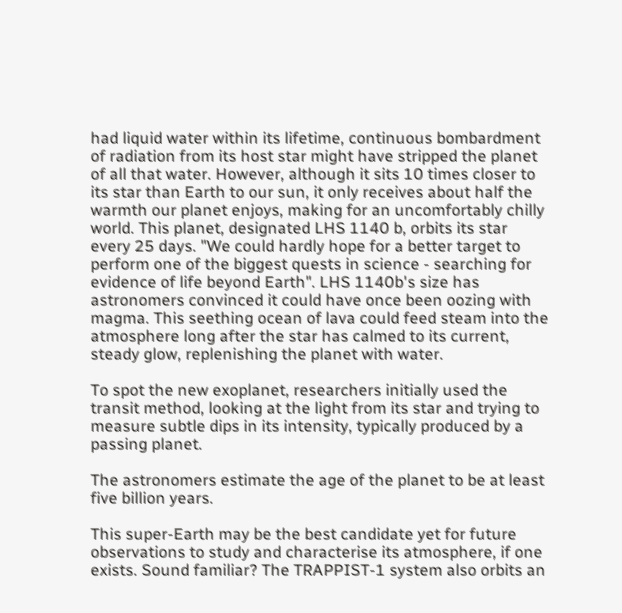had liquid water within its lifetime, continuous bombardment of radiation from its host star might have stripped the planet of all that water. However, although it sits 10 times closer to its star than Earth to our sun, it only receives about half the warmth our planet enjoys, making for an uncomfortably chilly world. This planet, designated LHS 1140 b, orbits its star every 25 days. "We could hardly hope for a better target to perform one of the biggest quests in science - searching for evidence of life beyond Earth". LHS 1140b's size has astronomers convinced it could have once been oozing with magma. This seething ocean of lava could feed steam into the atmosphere long after the star has calmed to its current, steady glow, replenishing the planet with water.

To spot the new exoplanet, researchers initially used the transit method, looking at the light from its star and trying to measure subtle dips in its intensity, typically produced by a passing planet.

The astronomers estimate the age of the planet to be at least five billion years.

This super-Earth may be the best candidate yet for future observations to study and characterise its atmosphere, if one exists. Sound familiar? The TRAPPIST-1 system also orbits an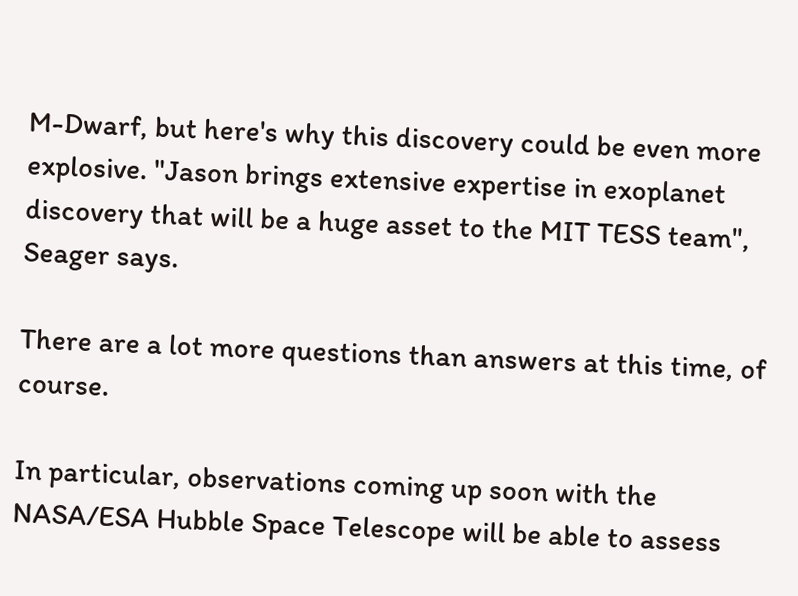M-Dwarf, but here's why this discovery could be even more explosive. "Jason brings extensive expertise in exoplanet discovery that will be a huge asset to the MIT TESS team", Seager says.

There are a lot more questions than answers at this time, of course.

In particular, observations coming up soon with the NASA/ESA Hubble Space Telescope will be able to assess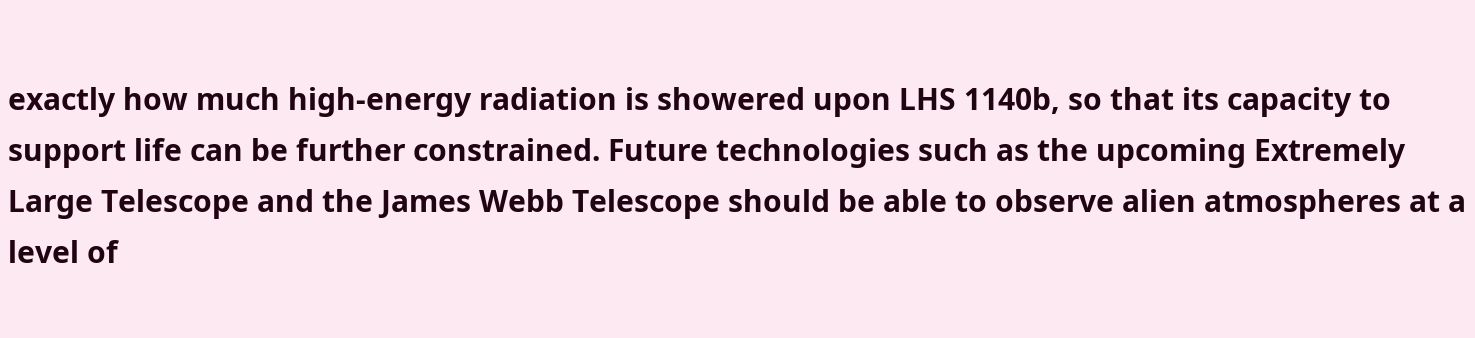exactly how much high-energy radiation is showered upon LHS 1140b, so that its capacity to support life can be further constrained. Future technologies such as the upcoming Extremely Large Telescope and the James Webb Telescope should be able to observe alien atmospheres at a level of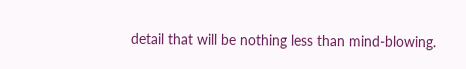detail that will be nothing less than mind-blowing.